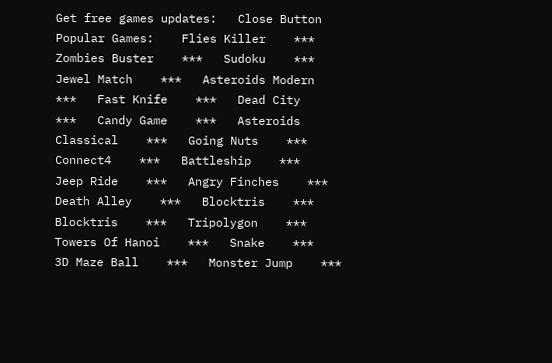Get free games updates:   Close Button
Popular Games:    Flies Killer    ***   Zombies Buster    ***   Sudoku    ***   Jewel Match    ***   Asteroids Modern    ***   Fast Knife    ***   Dead City    ***   Candy Game    ***   Asteroids Classical    ***   Going Nuts    ***   Connect4    ***   Battleship    ***   Jeep Ride    ***   Angry Finches    ***   Death Alley    ***   Blocktris    ***   Blocktris    ***   Tripolygon    ***   Towers Of Hanoi    ***   Snake    ***   3D Maze Ball    ***   Monster Jump    ***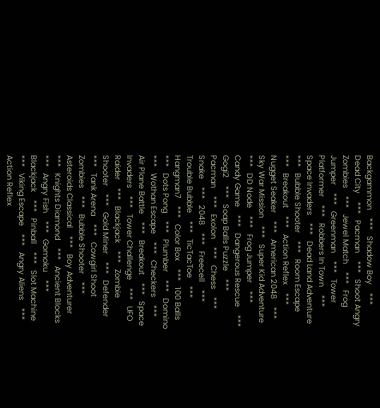Backgammon    ***   Shadow Boy    ***   Dead City    ***   Pacman    ***   Shoot Angry Zombies    ***   Jewel Match    ***   Frog Jumper    ***   Greenman    ***   Tower Platformer    ***   Robbers In Town    ***   Space Invaders    ***   Dead Land Adventure    ***   Bubble Shooter    ***   Room Escape    ***   Breakout    ***   Action Reflex    ***   Nugget Seaker    ***   American 2048    ***   Sky War Mission    ***   Super Kid Adventure    ***   DD Node    ***   Frog Jumper    ***   Candy Game    ***   Dangerous Rescue    ***   Gogi2    ***   Soap Balls Puzzle    ***   Pacman    ***   Exolon    ***   Chess    ***   Snake    ***   2048    ***   Freecell    ***   Trouble Bubble    ***   TicTacToe    ***   Hangman7    ***   Color Box    ***   100 Balls    ***   Dots Pong    ***   Plumber    ***   Domino    ***   Wothan Escape    ***   Checkers    ***   Air Plane Battle    ***   Breakout    ***   Space Invaders    ***   Tower Challenge    ***   UFO Raider    ***   Blackjack    ***   Zombie Shooter    ***   Gold Miner    ***   Defender    ***   Tank Arena    ***   Cowgirl Shoot Zombies    ***   Bubble Shooter    ***   Asteroids Classical    ***   Boy Adventurer    ***   Knights Diamond    ***   Ancient Blocks    ***   Angry Fish    ***   Gomoku    ***   Blackjack    ***   Pinball    ***   Slot Machine    ***   Viking Escape    ***   Angry Aliens    ***   Action Reflex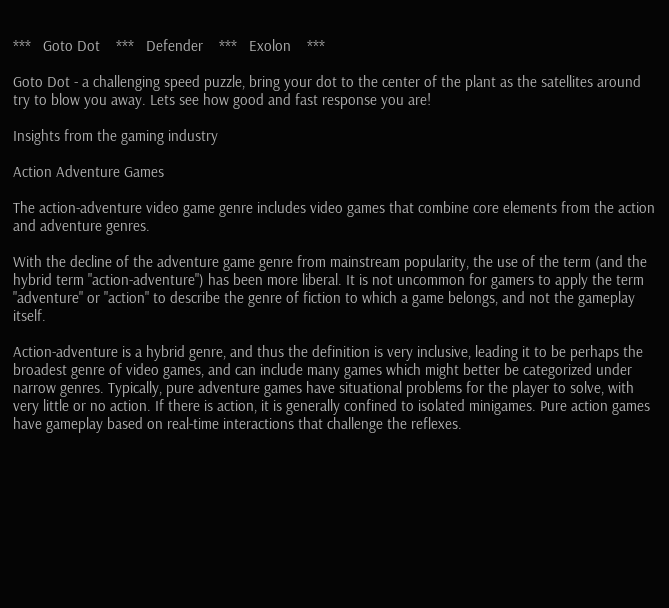***   Goto Dot    ***   Defender    ***   Exolon    ***

Goto Dot - a challenging speed puzzle, bring your dot to the center of the plant as the satellites around try to blow you away. Lets see how good and fast response you are!

Insights from the gaming industry

Action Adventure Games

The action-adventure video game genre includes video games that combine core elements from the action and adventure genres.

With the decline of the adventure game genre from mainstream popularity, the use of the term (and the hybrid term "action-adventure") has been more liberal. It is not uncommon for gamers to apply the term "adventure" or "action" to describe the genre of fiction to which a game belongs, and not the gameplay itself.

Action-adventure is a hybrid genre, and thus the definition is very inclusive, leading it to be perhaps the broadest genre of video games, and can include many games which might better be categorized under narrow genres. Typically, pure adventure games have situational problems for the player to solve, with very little or no action. If there is action, it is generally confined to isolated minigames. Pure action games have gameplay based on real-time interactions that challenge the reflexes.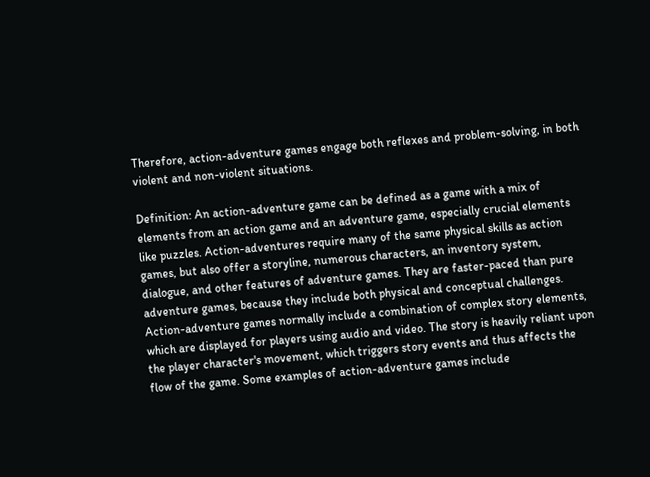Therefore, action-adventure games engage both reflexes and problem-solving, in both violent and non-violent situations.

Definition: An action-adventure game can be defined as a game with a mix of elements from an action game and an adventure game, especially crucial elements like puzzles. Action-adventures require many of the same physical skills as action games, but also offer a storyline, numerous characters, an inventory system, dialogue, and other features of adventure games. They are faster-paced than pure adventure games, because they include both physical and conceptual challenges. Action-adventure games normally include a combination of complex story elements, which are displayed for players using audio and video. The story is heavily reliant upon the player character's movement, which triggers story events and thus affects the flow of the game. Some examples of action-adventure games include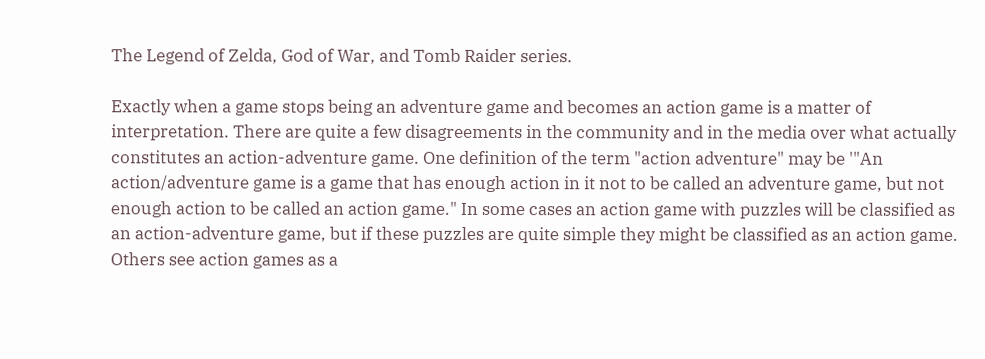The Legend of Zelda, God of War, and Tomb Raider series.

Exactly when a game stops being an adventure game and becomes an action game is a matter of interpretation. There are quite a few disagreements in the community and in the media over what actually constitutes an action-adventure game. One definition of the term "action adventure" may be '"An action/adventure game is a game that has enough action in it not to be called an adventure game, but not enough action to be called an action game." In some cases an action game with puzzles will be classified as an action-adventure game, but if these puzzles are quite simple they might be classified as an action game. Others see action games as a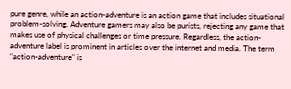pure genre, while an action-adventure is an action game that includes situational problem-solving. Adventure gamers may also be purists, rejecting any game that makes use of physical challenges or time pressure. Regardless, the action-adventure label is prominent in articles over the internet and media. The term "action-adventure" is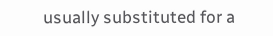usually substituted for a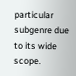particular subgenre due to its wide scope.